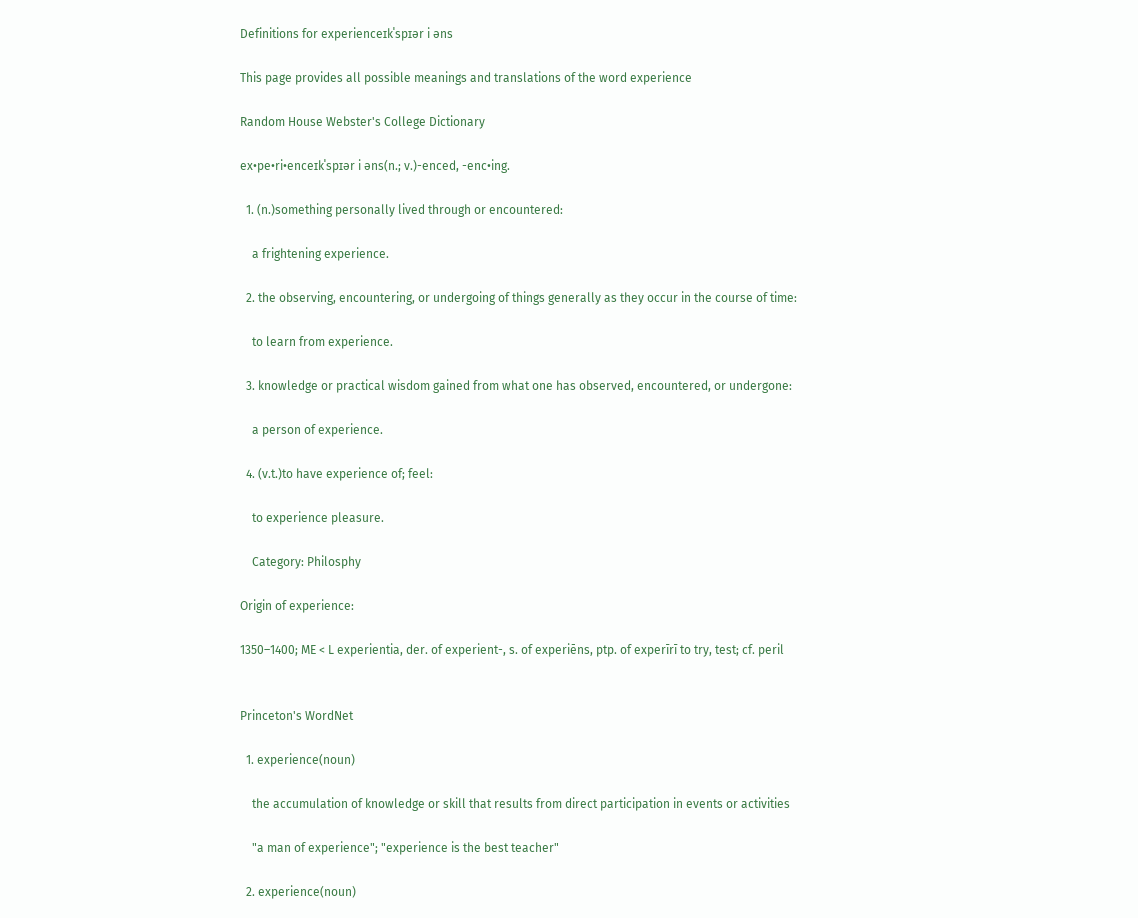Definitions for experienceɪkˈspɪər i əns

This page provides all possible meanings and translations of the word experience

Random House Webster's College Dictionary

ex•pe•ri•enceɪkˈspɪər i əns(n.; v.)-enced, -enc•ing.

  1. (n.)something personally lived through or encountered:

    a frightening experience.

  2. the observing, encountering, or undergoing of things generally as they occur in the course of time:

    to learn from experience.

  3. knowledge or practical wisdom gained from what one has observed, encountered, or undergone:

    a person of experience.

  4. (v.t.)to have experience of; feel:

    to experience pleasure.

    Category: Philosphy

Origin of experience:

1350–1400; ME < L experientia, der. of experient-, s. of experiēns, ptp. of experīrī to try, test; cf. peril


Princeton's WordNet

  1. experience(noun)

    the accumulation of knowledge or skill that results from direct participation in events or activities

    "a man of experience"; "experience is the best teacher"

  2. experience(noun)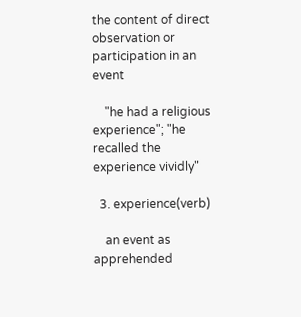the content of direct observation or participation in an event

    "he had a religious experience"; "he recalled the experience vividly"

  3. experience(verb)

    an event as apprehended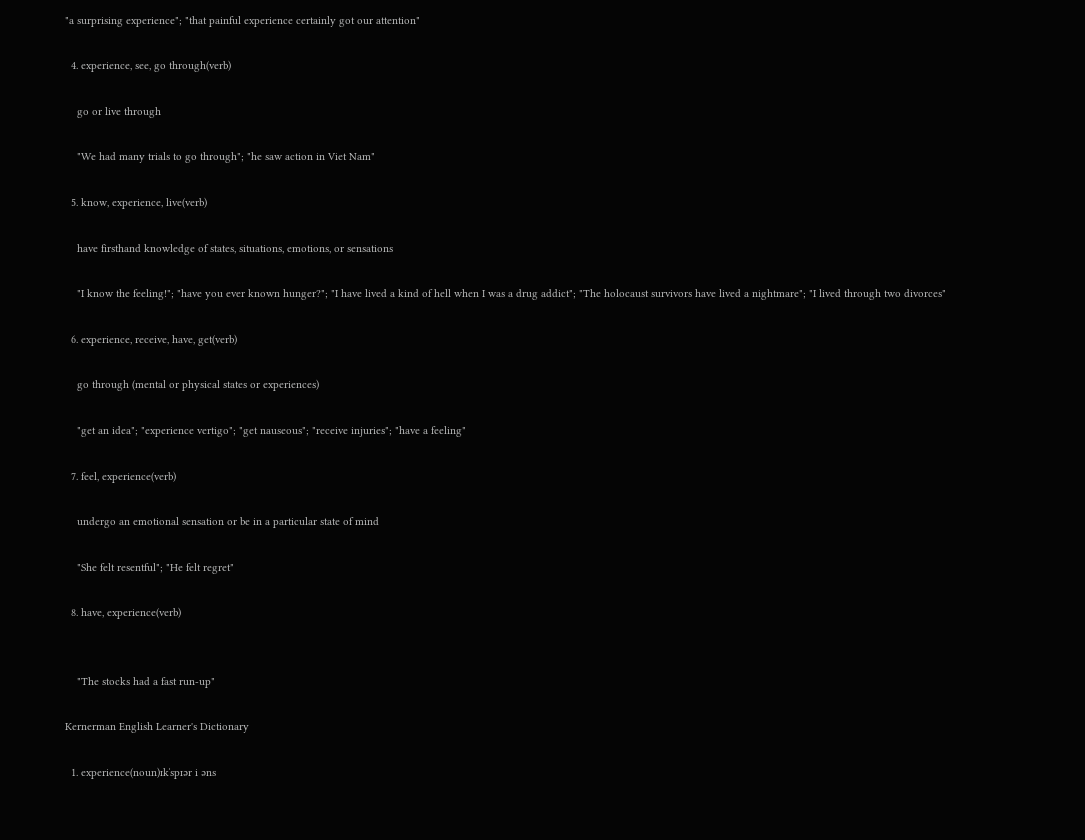"a surprising experience"; "that painful experience certainly got our attention"

  4. experience, see, go through(verb)

    go or live through

    "We had many trials to go through"; "he saw action in Viet Nam"

  5. know, experience, live(verb)

    have firsthand knowledge of states, situations, emotions, or sensations

    "I know the feeling!"; "have you ever known hunger?"; "I have lived a kind of hell when I was a drug addict"; "The holocaust survivors have lived a nightmare"; "I lived through two divorces"

  6. experience, receive, have, get(verb)

    go through (mental or physical states or experiences)

    "get an idea"; "experience vertigo"; "get nauseous"; "receive injuries"; "have a feeling"

  7. feel, experience(verb)

    undergo an emotional sensation or be in a particular state of mind

    "She felt resentful"; "He felt regret"

  8. have, experience(verb)


    "The stocks had a fast run-up"

Kernerman English Learner's Dictionary

  1. experience(noun)ɪkˈspɪər i əns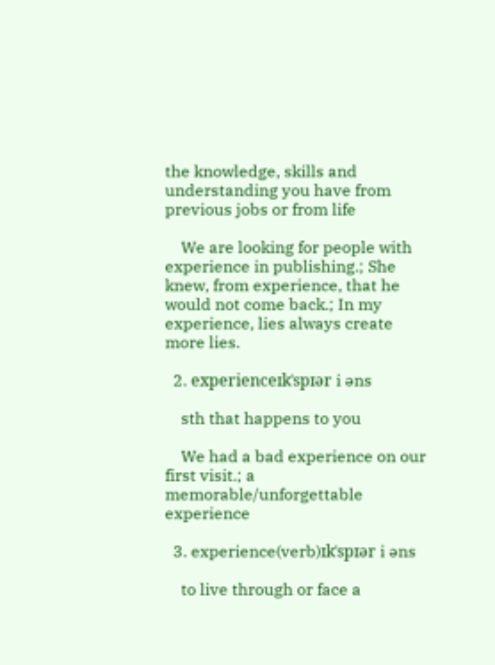the knowledge, skills and understanding you have from previous jobs or from life

    We are looking for people with experience in publishing.; She knew, from experience, that he would not come back.; In my experience, lies always create more lies.

  2. experienceɪkˈspɪər i əns

    sth that happens to you

    We had a bad experience on our first visit.; a memorable/unforgettable experience

  3. experience(verb)ɪkˈspɪər i əns

    to live through or face a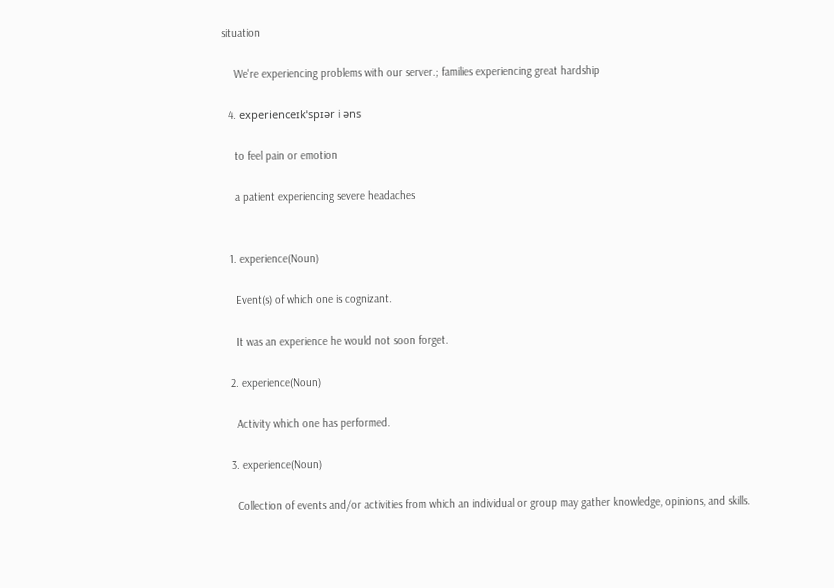situation

    We're experiencing problems with our server.; families experiencing great hardship

  4. experienceɪkˈspɪər i əns

    to feel pain or emotion

    a patient experiencing severe headaches


  1. experience(Noun)

    Event(s) of which one is cognizant.

    It was an experience he would not soon forget.

  2. experience(Noun)

    Activity which one has performed.

  3. experience(Noun)

    Collection of events and/or activities from which an individual or group may gather knowledge, opinions, and skills.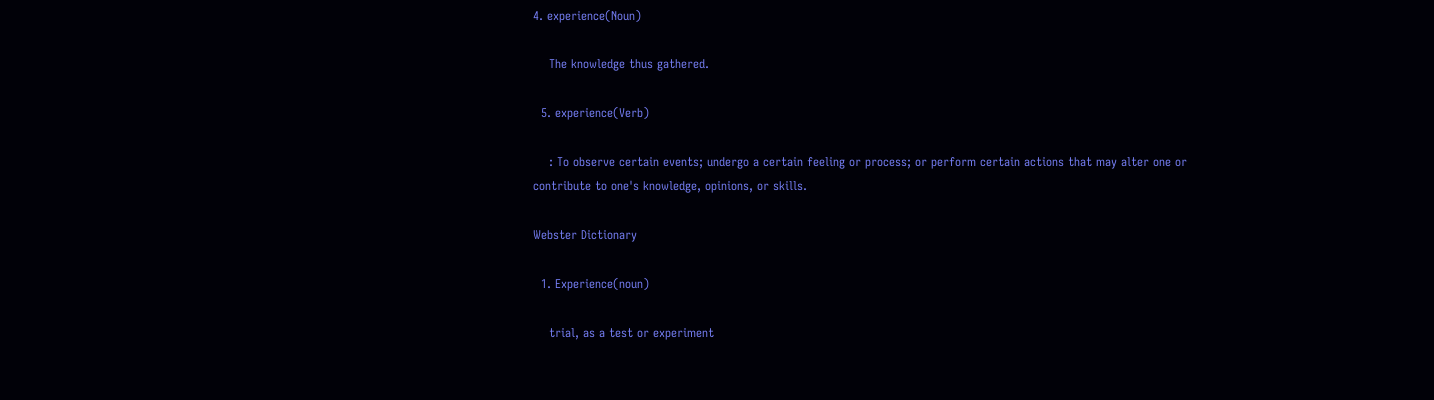4. experience(Noun)

    The knowledge thus gathered.

  5. experience(Verb)

    : To observe certain events; undergo a certain feeling or process; or perform certain actions that may alter one or contribute to one's knowledge, opinions, or skills.

Webster Dictionary

  1. Experience(noun)

    trial, as a test or experiment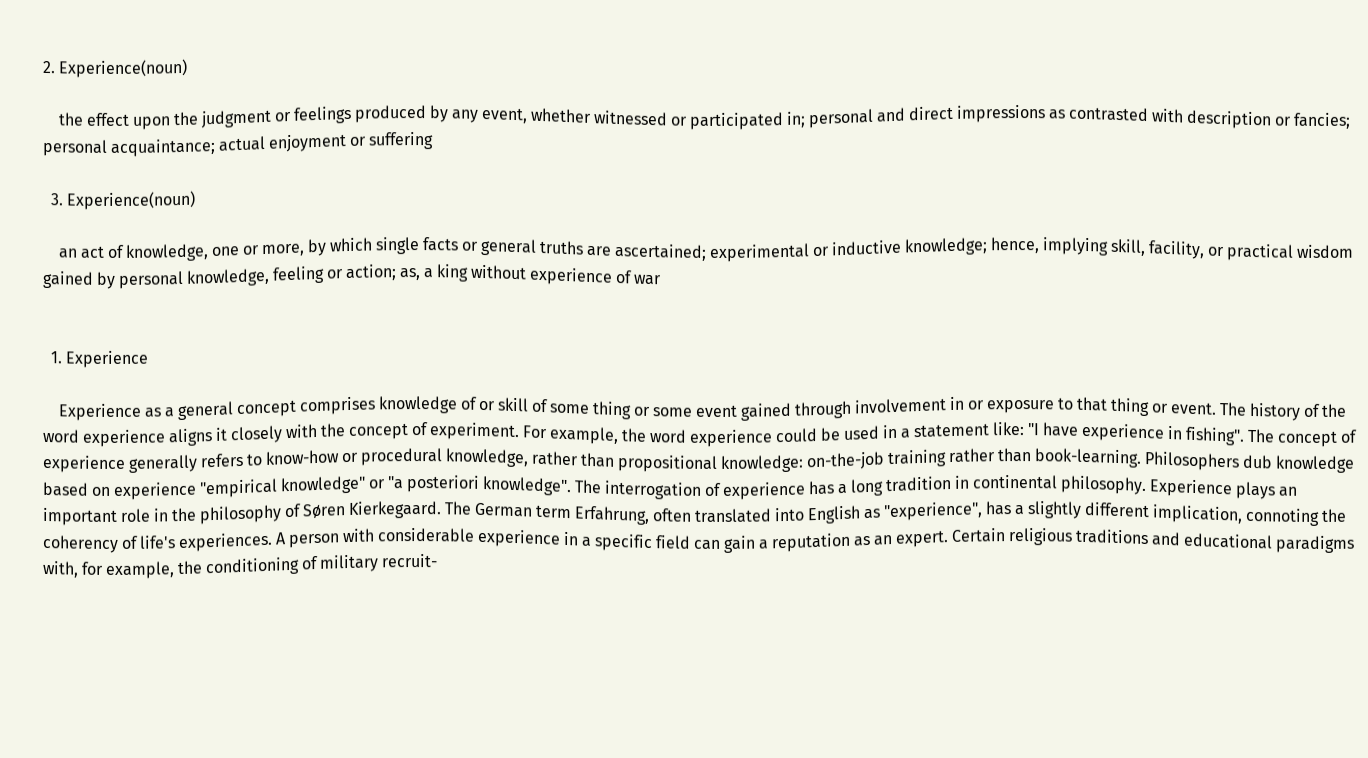2. Experience(noun)

    the effect upon the judgment or feelings produced by any event, whether witnessed or participated in; personal and direct impressions as contrasted with description or fancies; personal acquaintance; actual enjoyment or suffering

  3. Experience(noun)

    an act of knowledge, one or more, by which single facts or general truths are ascertained; experimental or inductive knowledge; hence, implying skill, facility, or practical wisdom gained by personal knowledge, feeling or action; as, a king without experience of war


  1. Experience

    Experience as a general concept comprises knowledge of or skill of some thing or some event gained through involvement in or exposure to that thing or event. The history of the word experience aligns it closely with the concept of experiment. For example, the word experience could be used in a statement like: "I have experience in fishing". The concept of experience generally refers to know-how or procedural knowledge, rather than propositional knowledge: on-the-job training rather than book-learning. Philosophers dub knowledge based on experience "empirical knowledge" or "a posteriori knowledge". The interrogation of experience has a long tradition in continental philosophy. Experience plays an important role in the philosophy of Søren Kierkegaard. The German term Erfahrung, often translated into English as "experience", has a slightly different implication, connoting the coherency of life's experiences. A person with considerable experience in a specific field can gain a reputation as an expert. Certain religious traditions and educational paradigms with, for example, the conditioning of military recruit-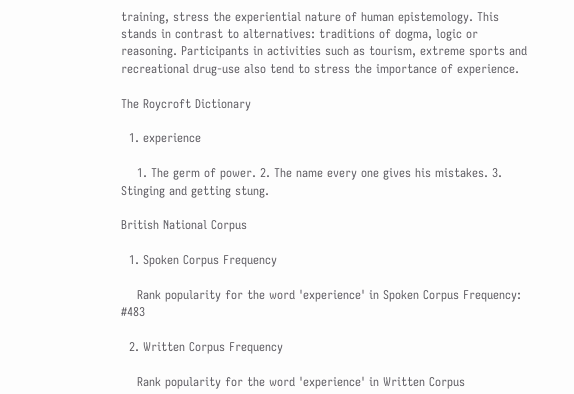training, stress the experiential nature of human epistemology. This stands in contrast to alternatives: traditions of dogma, logic or reasoning. Participants in activities such as tourism, extreme sports and recreational drug-use also tend to stress the importance of experience.

The Roycroft Dictionary

  1. experience

    1. The germ of power. 2. The name every one gives his mistakes. 3. Stinging and getting stung.

British National Corpus

  1. Spoken Corpus Frequency

    Rank popularity for the word 'experience' in Spoken Corpus Frequency: #483

  2. Written Corpus Frequency

    Rank popularity for the word 'experience' in Written Corpus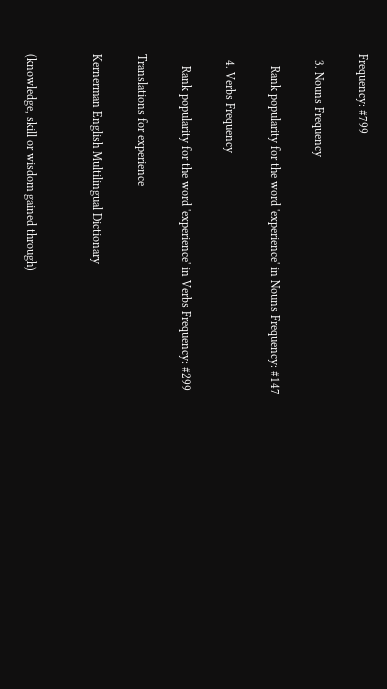Frequency: #799

  3. Nouns Frequency

    Rank popularity for the word 'experience' in Nouns Frequency: #147

  4. Verbs Frequency

    Rank popularity for the word 'experience' in Verbs Frequency: #299

Translations for experience

Kernerman English Multilingual Dictionary


(knowledge, skill or wisdom gained through)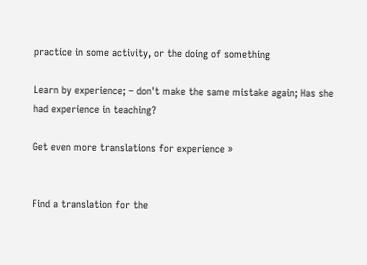practice in some activity, or the doing of something

Learn by experience; – don't make the same mistake again; Has she had experience in teaching?

Get even more translations for experience »


Find a translation for the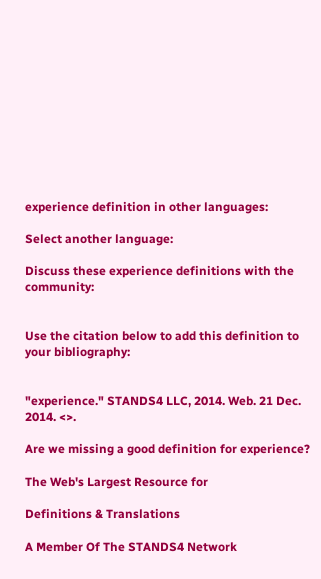experience definition in other languages:

Select another language:

Discuss these experience definitions with the community:


Use the citation below to add this definition to your bibliography:


"experience." STANDS4 LLC, 2014. Web. 21 Dec. 2014. <>.

Are we missing a good definition for experience?

The Web's Largest Resource for

Definitions & Translations

A Member Of The STANDS4 Network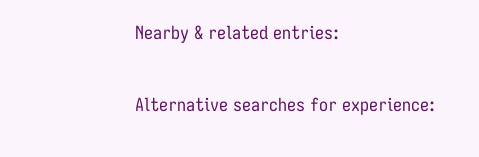Nearby & related entries:

Alternative searches for experience: